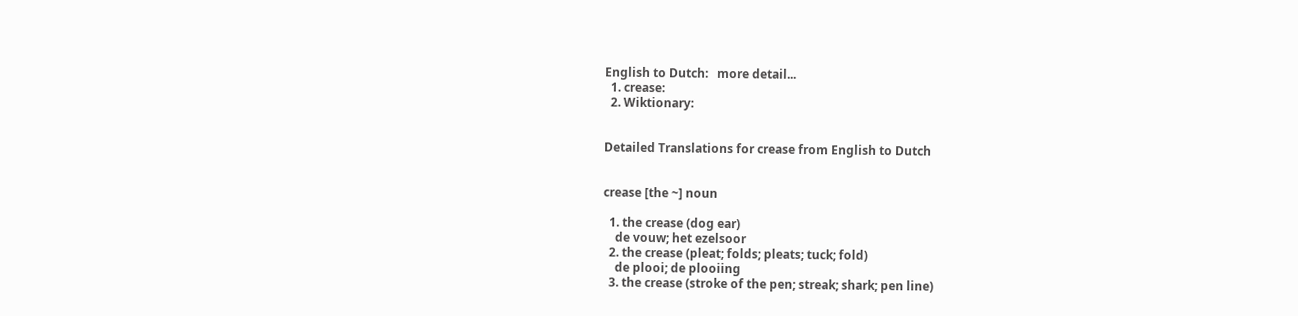English to Dutch:   more detail...
  1. crease:
  2. Wiktionary:


Detailed Translations for crease from English to Dutch


crease [the ~] noun

  1. the crease (dog ear)
    de vouw; het ezelsoor
  2. the crease (pleat; folds; pleats; tuck; fold)
    de plooi; de plooiing
  3. the crease (stroke of the pen; streak; shark; pen line)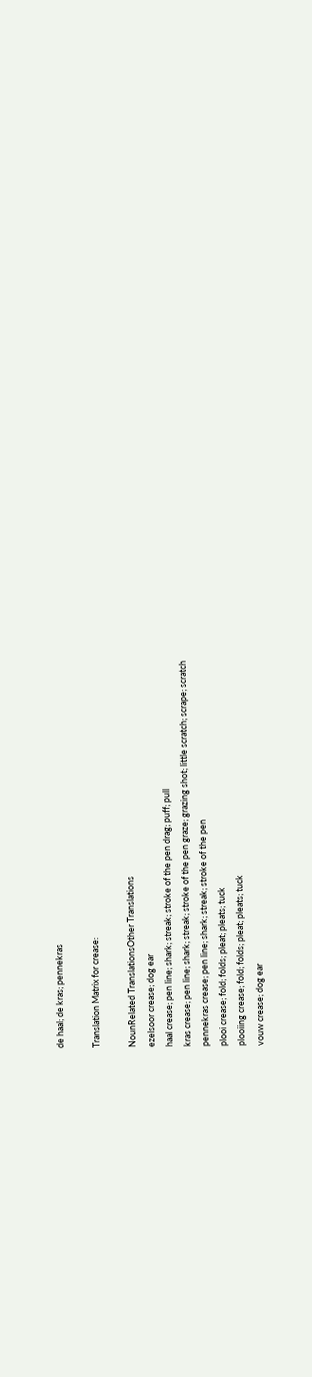de haal; de kras; pennekras

Translation Matrix for crease:

NounRelated TranslationsOther Translations
ezelsoor crease; dog ear
haal crease; pen line; shark; streak; stroke of the pen drag; puff; pull
kras crease; pen line; shark; streak; stroke of the pen graze; grazing shot; little scratch; scrape; scratch
pennekras crease; pen line; shark; streak; stroke of the pen
plooi crease; fold; folds; pleat; pleats; tuck
plooiing crease; fold; folds; pleat; pleats; tuck
vouw crease; dog ear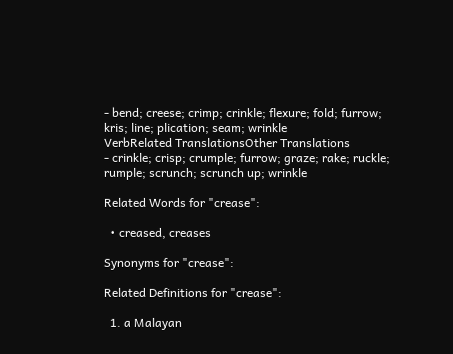- bend; creese; crimp; crinkle; flexure; fold; furrow; kris; line; plication; seam; wrinkle
VerbRelated TranslationsOther Translations
- crinkle; crisp; crumple; furrow; graze; rake; ruckle; rumple; scrunch; scrunch up; wrinkle

Related Words for "crease":

  • creased, creases

Synonyms for "crease":

Related Definitions for "crease":

  1. a Malayan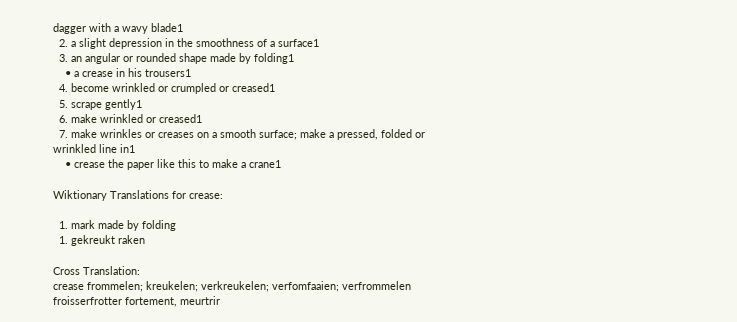dagger with a wavy blade1
  2. a slight depression in the smoothness of a surface1
  3. an angular or rounded shape made by folding1
    • a crease in his trousers1
  4. become wrinkled or crumpled or creased1
  5. scrape gently1
  6. make wrinkled or creased1
  7. make wrinkles or creases on a smooth surface; make a pressed, folded or wrinkled line in1
    • crease the paper like this to make a crane1

Wiktionary Translations for crease:

  1. mark made by folding
  1. gekreukt raken

Cross Translation:
crease frommelen; kreukelen; verkreukelen; verfomfaaien; verfrommelen froisserfrotter fortement, meurtrir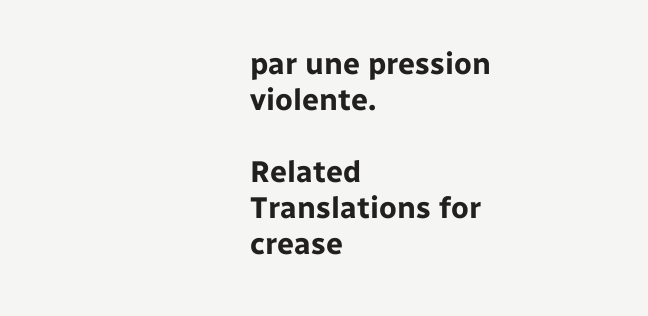par une pression violente.

Related Translations for crease